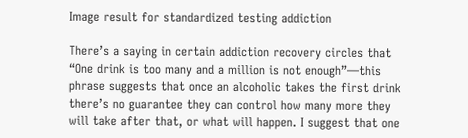Image result for standardized testing addiction

There’s a saying in certain addiction recovery circles that “One drink is too many and a million is not enough”—this phrase suggests that once an alcoholic takes the first drink there’s no guarantee they can control how many more they will take after that, or what will happen. I suggest that one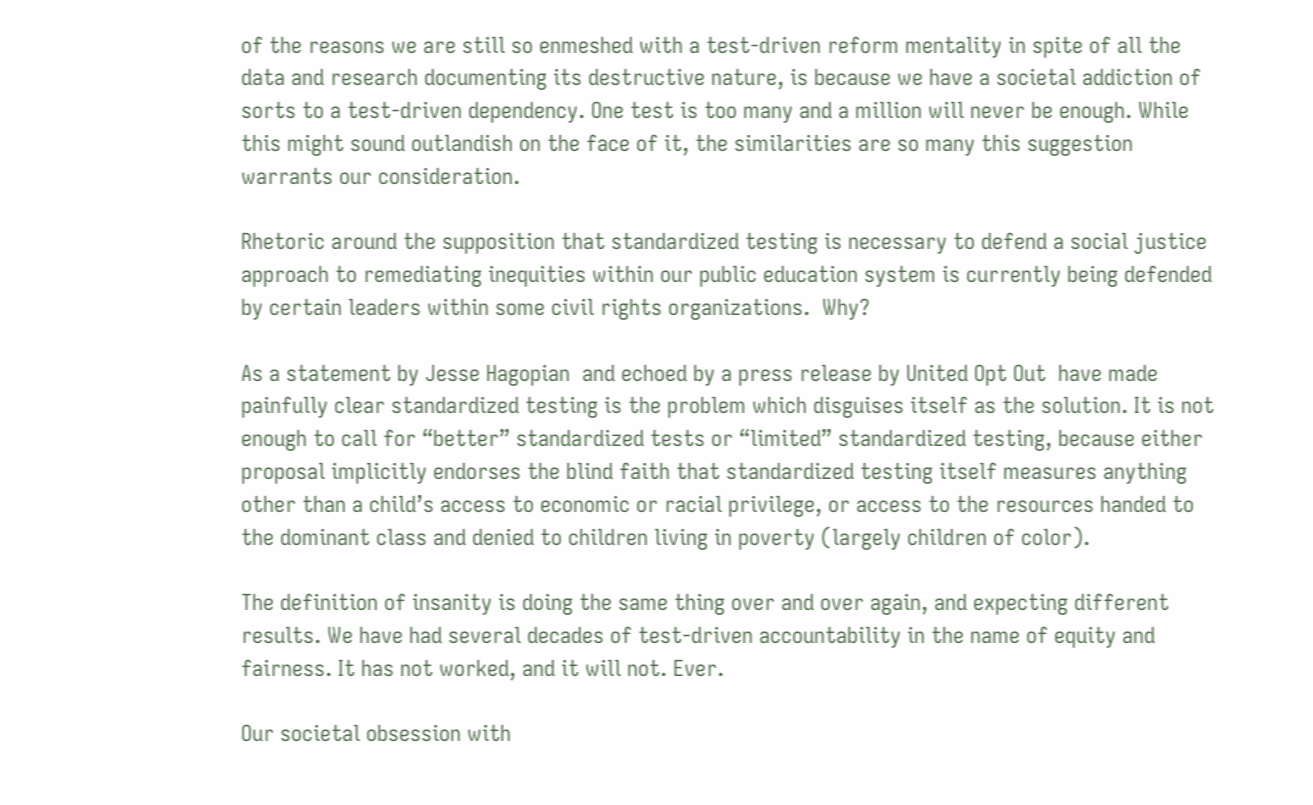of the reasons we are still so enmeshed with a test-driven reform mentality in spite of all the data and research documenting its destructive nature, is because we have a societal addiction of sorts to a test-driven dependency. One test is too many and a million will never be enough. While this might sound outlandish on the face of it, the similarities are so many this suggestion warrants our consideration.

Rhetoric around the supposition that standardized testing is necessary to defend a social justice approach to remediating inequities within our public education system is currently being defended by certain leaders within some civil rights organizations.  Why?

As a statement by Jesse Hagopian  and echoed by a press release by United Opt Out  have made painfully clear standardized testing is the problem which disguises itself as the solution. It is not enough to call for “better” standardized tests or “limited” standardized testing, because either proposal implicitly endorses the blind faith that standardized testing itself measures anything other than a child’s access to economic or racial privilege, or access to the resources handed to the dominant class and denied to children living in poverty (largely children of color).

The definition of insanity is doing the same thing over and over again, and expecting different results. We have had several decades of test-driven accountability in the name of equity and fairness. It has not worked, and it will not. Ever.

Our societal obsession with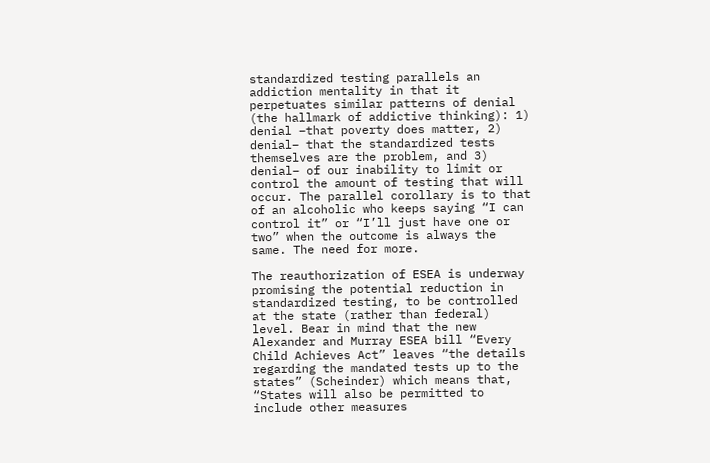standardized testing parallels an addiction mentality in that it perpetuates similar patterns of denial (the hallmark of addictive thinking): 1) denial –that poverty does matter, 2) denial– that the standardized tests themselves are the problem, and 3) denial– of our inability to limit or control the amount of testing that will occur. The parallel corollary is to that of an alcoholic who keeps saying “I can control it” or “I’ll just have one or two” when the outcome is always the same. The need for more.

The reauthorization of ESEA is underway promising the potential reduction in standardized testing, to be controlled at the state (rather than federal) level. Bear in mind that the new Alexander and Murray ESEA bill “Every Child Achieves Act” leaves “the details regarding the mandated tests up to the states” (Scheinder) which means that, “States will also be permitted to include other measures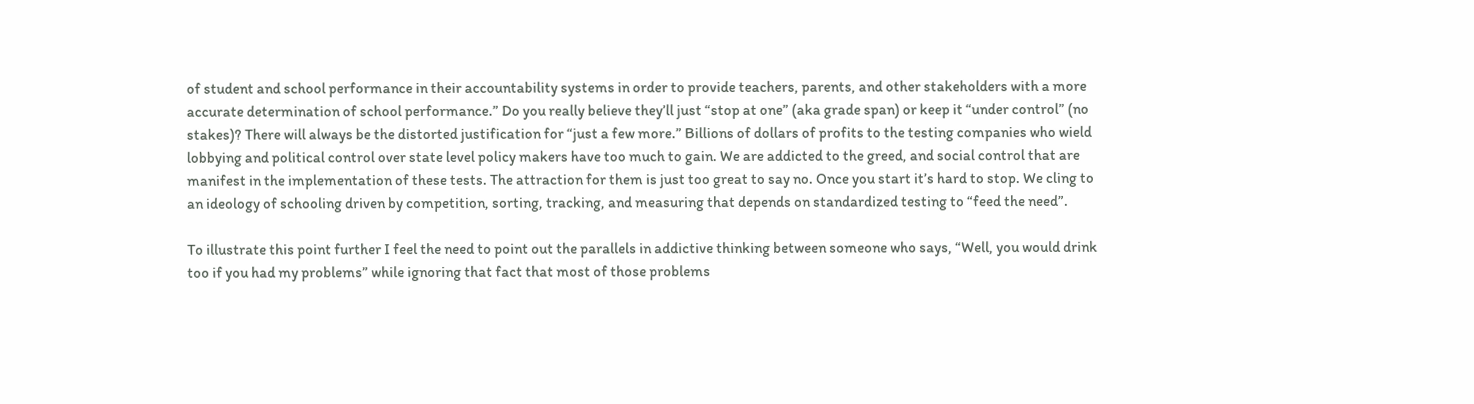of student and school performance in their accountability systems in order to provide teachers, parents, and other stakeholders with a more accurate determination of school performance.” Do you really believe they’ll just “stop at one” (aka grade span) or keep it “under control” (no stakes)? There will always be the distorted justification for “just a few more.” Billions of dollars of profits to the testing companies who wield lobbying and political control over state level policy makers have too much to gain. We are addicted to the greed, and social control that are manifest in the implementation of these tests. The attraction for them is just too great to say no. Once you start it’s hard to stop. We cling to an ideology of schooling driven by competition, sorting, tracking, and measuring that depends on standardized testing to “feed the need”.

To illustrate this point further I feel the need to point out the parallels in addictive thinking between someone who says, “Well, you would drink too if you had my problems” while ignoring that fact that most of those problems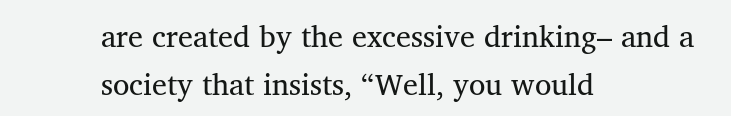are created by the excessive drinking– and a society that insists, “Well, you would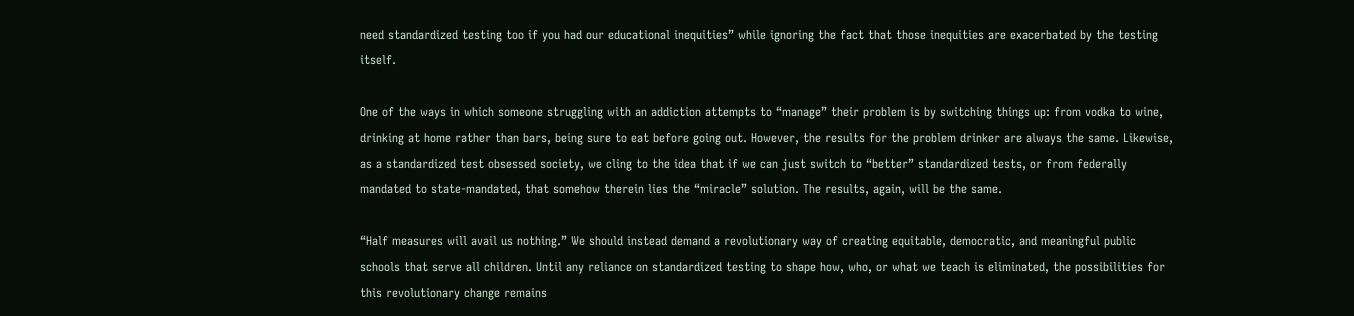need standardized testing too if you had our educational inequities” while ignoring the fact that those inequities are exacerbated by the testing itself.

One of the ways in which someone struggling with an addiction attempts to “manage” their problem is by switching things up: from vodka to wine, drinking at home rather than bars, being sure to eat before going out. However, the results for the problem drinker are always the same. Likewise, as a standardized test obsessed society, we cling to the idea that if we can just switch to “better” standardized tests, or from federally mandated to state-mandated, that somehow therein lies the “miracle” solution. The results, again, will be the same.

“Half measures will avail us nothing.” We should instead demand a revolutionary way of creating equitable, democratic, and meaningful public schools that serve all children. Until any reliance on standardized testing to shape how, who, or what we teach is eliminated, the possibilities for this revolutionary change remains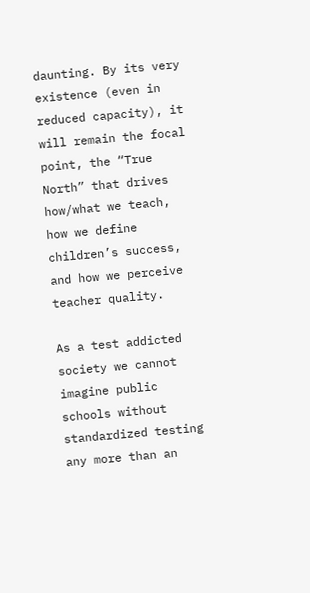daunting. By its very existence (even in reduced capacity), it will remain the focal point, the “True North” that drives how/what we teach, how we define children’s success, and how we perceive teacher quality.

As a test addicted society we cannot imagine public schools without standardized testing any more than an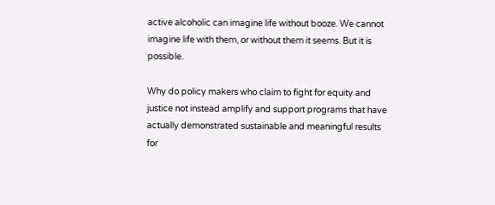active alcoholic can imagine life without booze. We cannot imagine life with them, or without them it seems. But it is possible.

Why do policy makers who claim to fight for equity and justice not instead amplify and support programs that have actually demonstrated sustainable and meaningful results for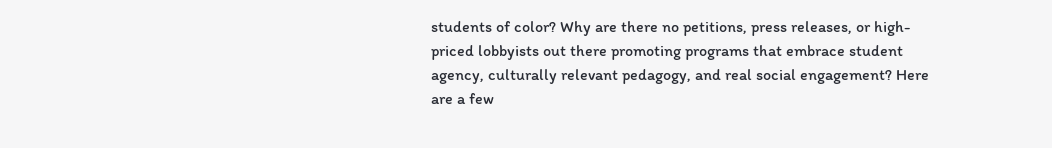students of color? Why are there no petitions, press releases, or high-priced lobbyists out there promoting programs that embrace student agency, culturally relevant pedagogy, and real social engagement? Here are a few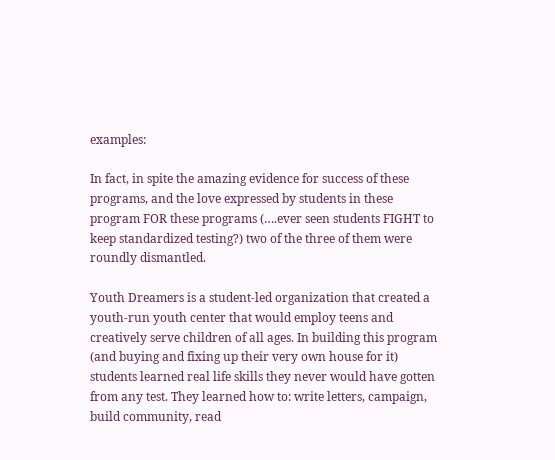examples:

In fact, in spite the amazing evidence for success of these programs, and the love expressed by students in these program FOR these programs (….ever seen students FIGHT to keep standardized testing?) two of the three of them were roundly dismantled.

Youth Dreamers is a student-led organization that created a youth-run youth center that would employ teens and creatively serve children of all ages. In building this program (and buying and fixing up their very own house for it) students learned real life skills they never would have gotten from any test. They learned how to: write letters, campaign, build community, read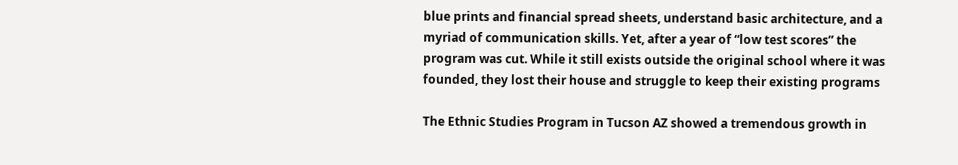blue prints and financial spread sheets, understand basic architecture, and a myriad of communication skills. Yet, after a year of “low test scores” the program was cut. While it still exists outside the original school where it was founded, they lost their house and struggle to keep their existing programs

The Ethnic Studies Program in Tucson AZ showed a tremendous growth in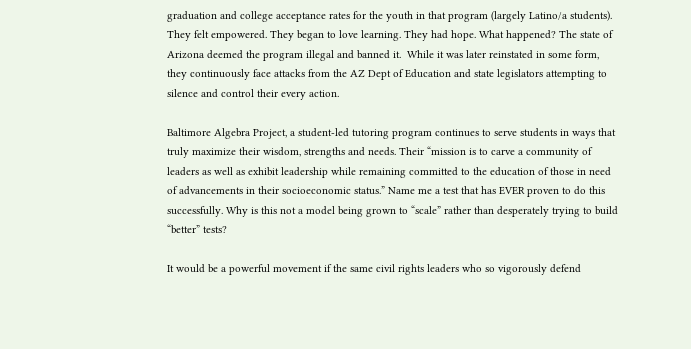graduation and college acceptance rates for the youth in that program (largely Latino/a students).  They felt empowered. They began to love learning. They had hope. What happened? The state of Arizona deemed the program illegal and banned it.  While it was later reinstated in some form, they continuously face attacks from the AZ Dept of Education and state legislators attempting to silence and control their every action.

Baltimore Algebra Project, a student-led tutoring program continues to serve students in ways that truly maximize their wisdom, strengths and needs. Their “mission is to carve a community of leaders as well as exhibit leadership while remaining committed to the education of those in need of advancements in their socioeconomic status.” Name me a test that has EVER proven to do this successfully. Why is this not a model being grown to “scale” rather than desperately trying to build “better” tests?

It would be a powerful movement if the same civil rights leaders who so vigorously defend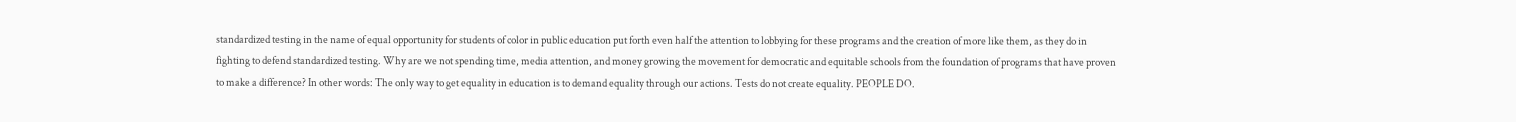standardized testing in the name of equal opportunity for students of color in public education put forth even half the attention to lobbying for these programs and the creation of more like them, as they do in fighting to defend standardized testing. Why are we not spending time, media attention, and money growing the movement for democratic and equitable schools from the foundation of programs that have proven to make a difference? In other words: The only way to get equality in education is to demand equality through our actions. Tests do not create equality. PEOPLE DO.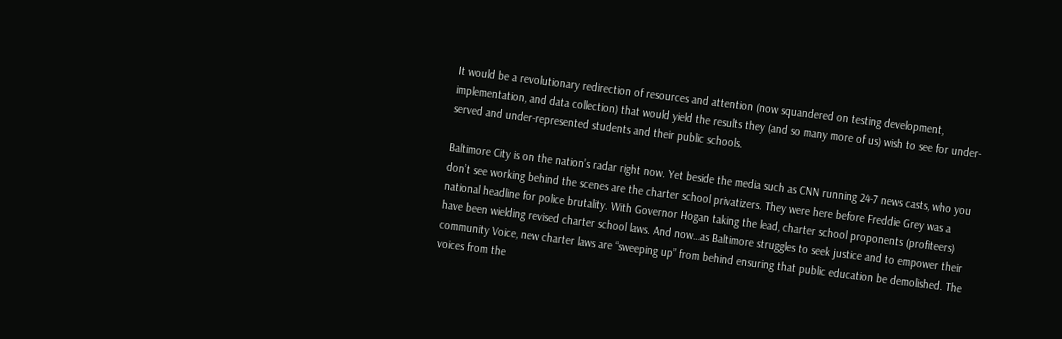It would be a revolutionary redirection of resources and attention (now squandered on testing development, implementation, and data collection) that would yield the results they (and so many more of us) wish to see for under-served and under-represented students and their public schools.

Baltimore City is on the nation’s radar right now. Yet beside the media such as CNN running 24-7 news casts, who you don’t see working behind the scenes are the charter school privatizers. They were here before Freddie Grey was a national headline for police brutality. With Governor Hogan taking the lead, charter school proponents (profiteers) have been wielding revised charter school laws. And now…as Baltimore struggles to seek justice and to empower their community Voice, new charter laws are “sweeping up” from behind ensuring that public education be demolished. The voices from the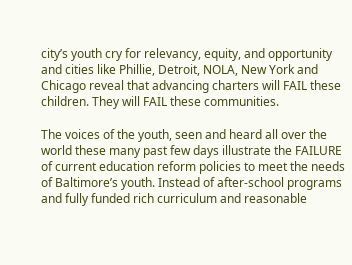city’s youth cry for relevancy, equity, and opportunity and cities like Phillie, Detroit, NOLA, New York and Chicago reveal that advancing charters will FAIL these children. They will FAIL these communities.

The voices of the youth, seen and heard all over the world these many past few days illustrate the FAILURE of current education reform policies to meet the needs of Baltimore’s youth. Instead of after-school programs and fully funded rich curriculum and reasonable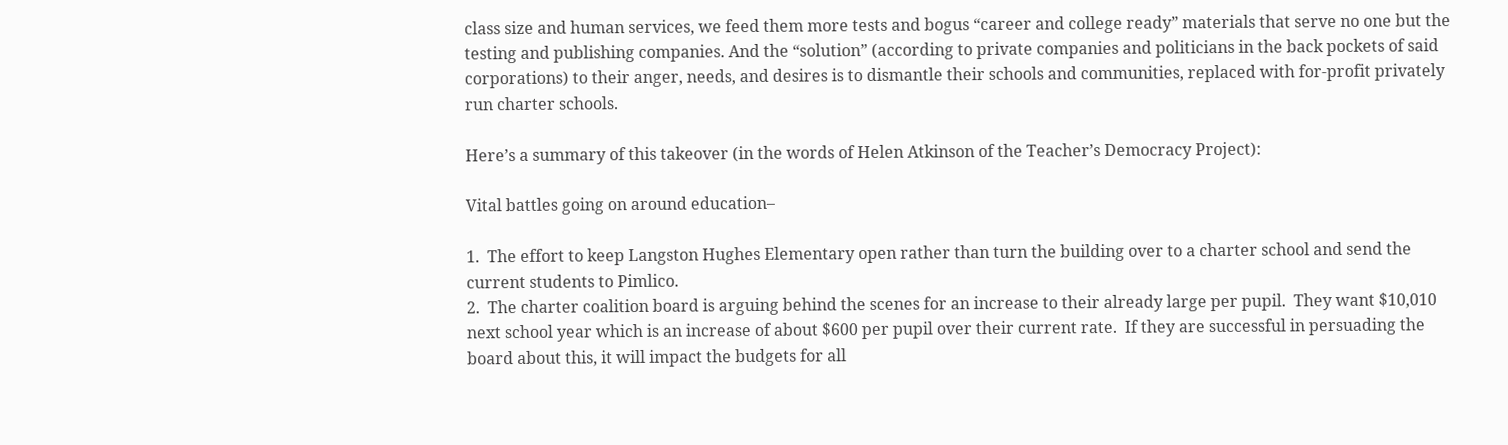class size and human services, we feed them more tests and bogus “career and college ready” materials that serve no one but the testing and publishing companies. And the “solution” (according to private companies and politicians in the back pockets of said corporations) to their anger, needs, and desires is to dismantle their schools and communities, replaced with for-profit privately run charter schools.

Here’s a summary of this takeover (in the words of Helen Atkinson of the Teacher’s Democracy Project):

Vital battles going on around education–

1.  The effort to keep Langston Hughes Elementary open rather than turn the building over to a charter school and send the current students to Pimlico.
2.  The charter coalition board is arguing behind the scenes for an increase to their already large per pupil.  They want $10,010 next school year which is an increase of about $600 per pupil over their current rate.  If they are successful in persuading the board about this, it will impact the budgets for all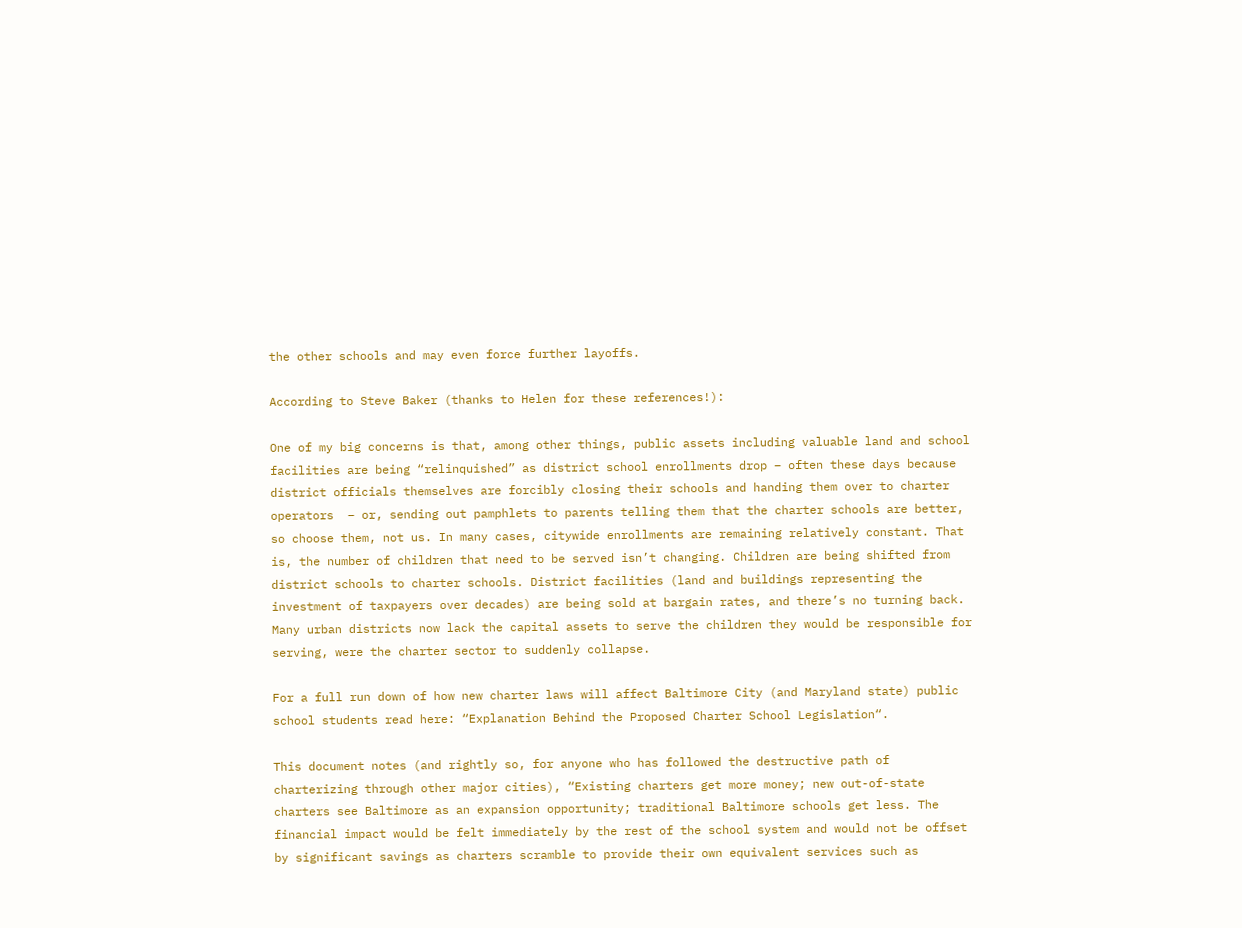the other schools and may even force further layoffs.

According to Steve Baker (thanks to Helen for these references!):

One of my big concerns is that, among other things, public assets including valuable land and school facilities are being “relinquished” as district school enrollments drop – often these days because district officials themselves are forcibly closing their schools and handing them over to charter operators  – or, sending out pamphlets to parents telling them that the charter schools are better, so choose them, not us. In many cases, citywide enrollments are remaining relatively constant. That is, the number of children that need to be served isn’t changing. Children are being shifted from district schools to charter schools. District facilities (land and buildings representing the investment of taxpayers over decades) are being sold at bargain rates, and there’s no turning back. Many urban districts now lack the capital assets to serve the children they would be responsible for serving, were the charter sector to suddenly collapse.

For a full run down of how new charter laws will affect Baltimore City (and Maryland state) public school students read here: “Explanation Behind the Proposed Charter School Legislation“.

This document notes (and rightly so, for anyone who has followed the destructive path of charterizing through other major cities), “Existing charters get more money; new out-of-state charters see Baltimore as an expansion opportunity; traditional Baltimore schools get less. The financial impact would be felt immediately by the rest of the school system and would not be offset by significant savings as charters scramble to provide their own equivalent services such as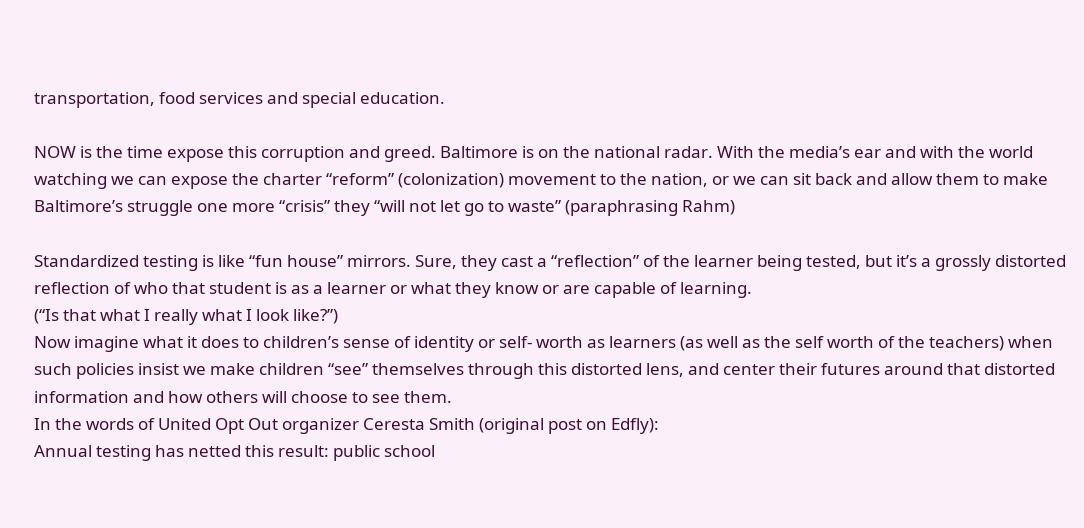transportation, food services and special education.

NOW is the time expose this corruption and greed. Baltimore is on the national radar. With the media’s ear and with the world watching we can expose the charter “reform” (colonization) movement to the nation, or we can sit back and allow them to make Baltimore’s struggle one more “crisis” they “will not let go to waste” (paraphrasing Rahm)

Standardized testing is like “fun house” mirrors. Sure, they cast a “reflection” of the learner being tested, but it’s a grossly distorted reflection of who that student is as a learner or what they know or are capable of learning.
(“Is that what I really what I look like?”)
Now imagine what it does to children’s sense of identity or self- worth as learners (as well as the self worth of the teachers) when such policies insist we make children “see” themselves through this distorted lens, and center their futures around that distorted information and how others will choose to see them.
In the words of United Opt Out organizer Ceresta Smith (original post on Edfly):
Annual testing has netted this result: public school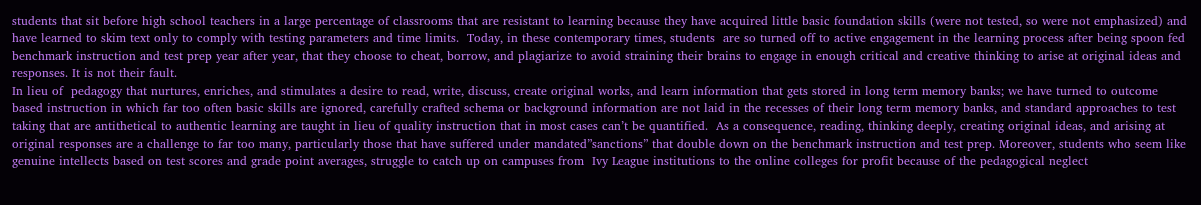students that sit before high school teachers in a large percentage of classrooms that are resistant to learning because they have acquired little basic foundation skills (were not tested, so were not emphasized) and have learned to skim text only to comply with testing parameters and time limits.  Today, in these contemporary times, students  are so turned off to active engagement in the learning process after being spoon fed benchmark instruction and test prep year after year, that they choose to cheat, borrow, and plagiarize to avoid straining their brains to engage in enough critical and creative thinking to arise at original ideas and responses. It is not their fault.
In lieu of  pedagogy that nurtures, enriches, and stimulates a desire to read, write, discuss, create original works, and learn information that gets stored in long term memory banks; we have turned to outcome based instruction in which far too often basic skills are ignored, carefully crafted schema or background information are not laid in the recesses of their long term memory banks, and standard approaches to test taking that are antithetical to authentic learning are taught in lieu of quality instruction that in most cases can’t be quantified.  As a consequence, reading, thinking deeply, creating original ideas, and arising at original responses are a challenge to far too many, particularly those that have suffered under mandated”sanctions” that double down on the benchmark instruction and test prep. Moreover, students who seem like genuine intellects based on test scores and grade point averages, struggle to catch up on campuses from  Ivy League institutions to the online colleges for profit because of the pedagogical neglect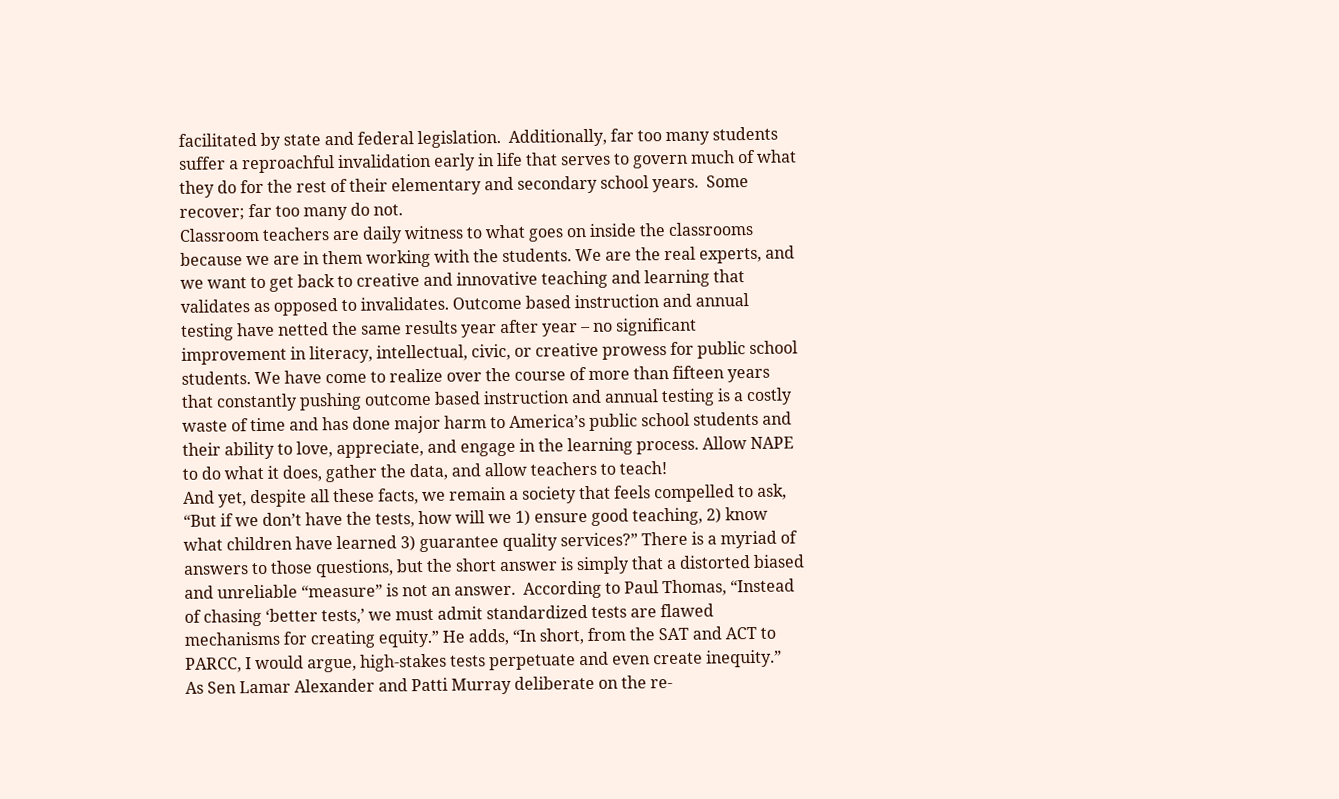facilitated by state and federal legislation.  Additionally, far too many students suffer a reproachful invalidation early in life that serves to govern much of what  they do for the rest of their elementary and secondary school years.  Some recover; far too many do not.
Classroom teachers are daily witness to what goes on inside the classrooms because we are in them working with the students. We are the real experts, and we want to get back to creative and innovative teaching and learning that validates as opposed to invalidates. Outcome based instruction and annual testing have netted the same results year after year – no significant improvement in literacy, intellectual, civic, or creative prowess for public school students. We have come to realize over the course of more than fifteen years that constantly pushing outcome based instruction and annual testing is a costly waste of time and has done major harm to America’s public school students and their ability to love, appreciate, and engage in the learning process. Allow NAPE to do what it does, gather the data, and allow teachers to teach!
And yet, despite all these facts, we remain a society that feels compelled to ask, “But if we don’t have the tests, how will we 1) ensure good teaching, 2) know what children have learned 3) guarantee quality services?” There is a myriad of answers to those questions, but the short answer is simply that a distorted biased and unreliable “measure” is not an answer.  According to Paul Thomas, “Instead of chasing ‘better tests,’ we must admit standardized tests are flawed mechanisms for creating equity.” He adds, “In short, from the SAT and ACT to PARCC, I would argue, high-stakes tests perpetuate and even create inequity.”
As Sen Lamar Alexander and Patti Murray deliberate on the re-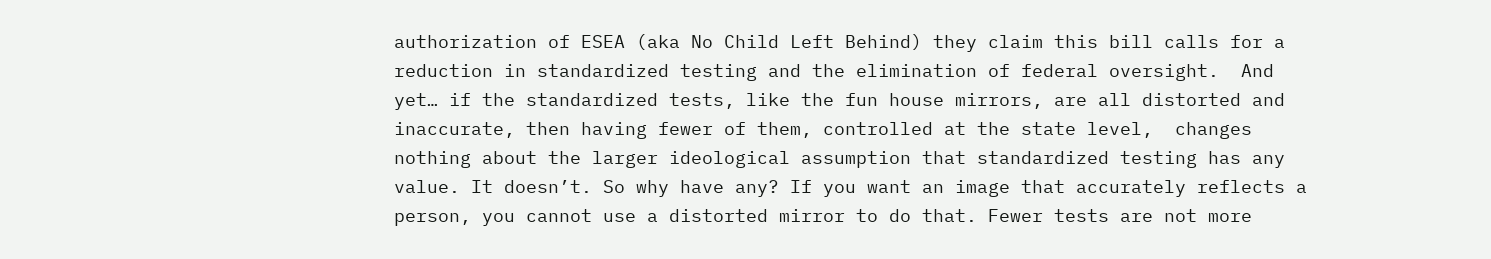authorization of ESEA (aka No Child Left Behind) they claim this bill calls for a reduction in standardized testing and the elimination of federal oversight.  And yet… if the standardized tests, like the fun house mirrors, are all distorted and inaccurate, then having fewer of them, controlled at the state level,  changes nothing about the larger ideological assumption that standardized testing has any value. It doesn’t. So why have any? If you want an image that accurately reflects a person, you cannot use a distorted mirror to do that. Fewer tests are not more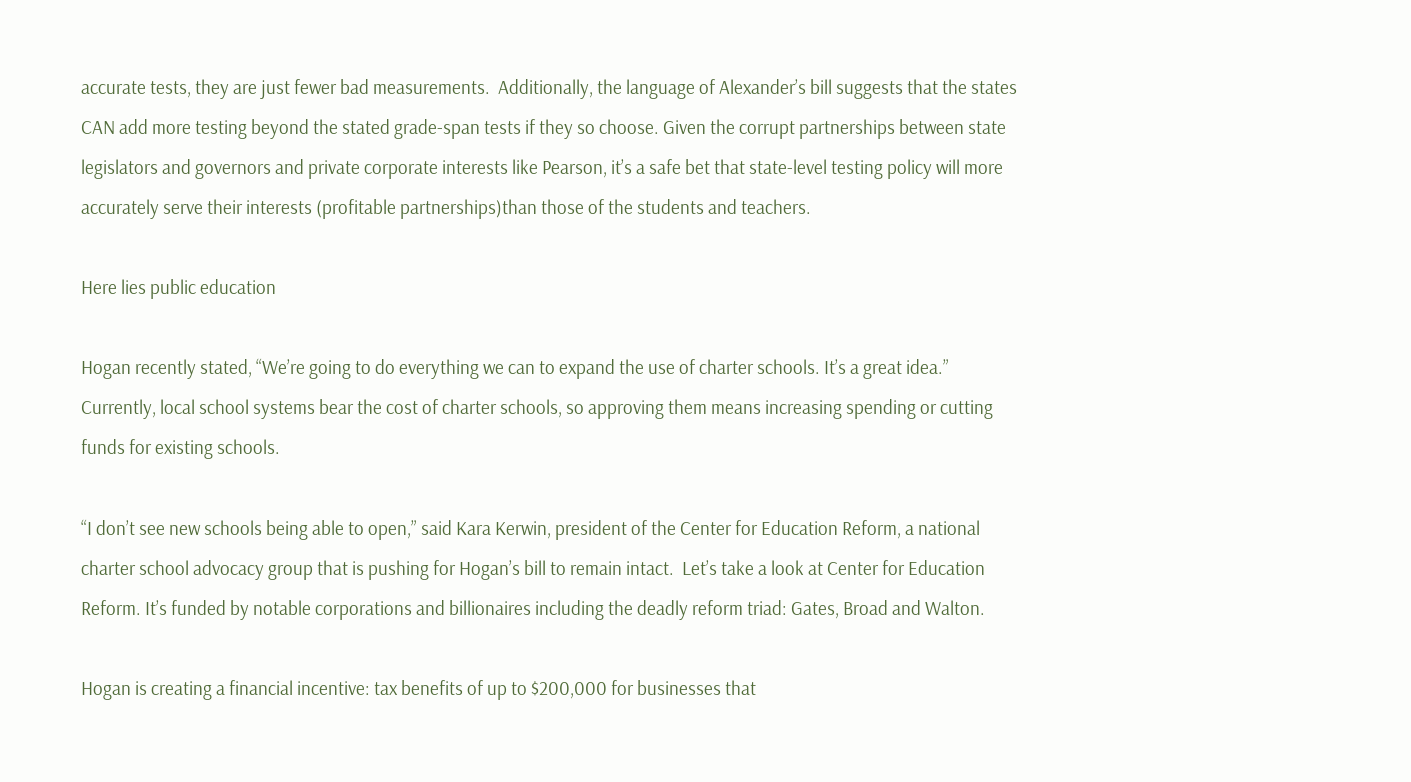accurate tests, they are just fewer bad measurements.  Additionally, the language of Alexander’s bill suggests that the states CAN add more testing beyond the stated grade-span tests if they so choose. Given the corrupt partnerships between state legislators and governors and private corporate interests like Pearson, it’s a safe bet that state-level testing policy will more accurately serve their interests (profitable partnerships)than those of the students and teachers.

Here lies public education

Hogan recently stated, “We’re going to do everything we can to expand the use of charter schools. It’s a great idea.”  Currently, local school systems bear the cost of charter schools, so approving them means increasing spending or cutting funds for existing schools.

“I don’t see new schools being able to open,” said Kara Kerwin, president of the Center for Education Reform, a national charter school advocacy group that is pushing for Hogan’s bill to remain intact.  Let’s take a look at Center for Education Reform. It’s funded by notable corporations and billionaires including the deadly reform triad: Gates, Broad and Walton.

Hogan is creating a financial incentive: tax benefits of up to $200,000 for businesses that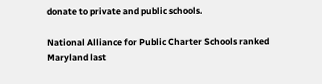donate to private and public schools.

National Alliance for Public Charter Schools ranked Maryland last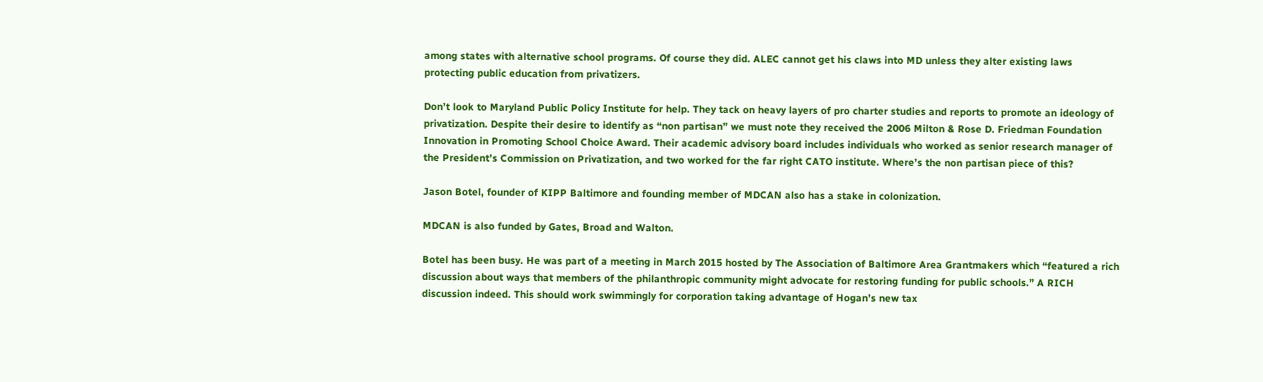among states with alternative school programs. Of course they did. ALEC cannot get his claws into MD unless they alter existing laws protecting public education from privatizers.

Don’t look to Maryland Public Policy Institute for help. They tack on heavy layers of pro charter studies and reports to promote an ideology of privatization. Despite their desire to identify as “non partisan” we must note they received the 2006 Milton & Rose D. Friedman Foundation Innovation in Promoting School Choice Award. Their academic advisory board includes individuals who worked as senior research manager of the President’s Commission on Privatization, and two worked for the far right CATO institute. Where’s the non partisan piece of this?

Jason Botel, founder of KIPP Baltimore and founding member of MDCAN also has a stake in colonization.

MDCAN is also funded by Gates, Broad and Walton.

Botel has been busy. He was part of a meeting in March 2015 hosted by The Association of Baltimore Area Grantmakers which “featured a rich discussion about ways that members of the philanthropic community might advocate for restoring funding for public schools.” A RICH discussion indeed. This should work swimmingly for corporation taking advantage of Hogan’s new tax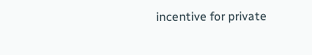incentive for private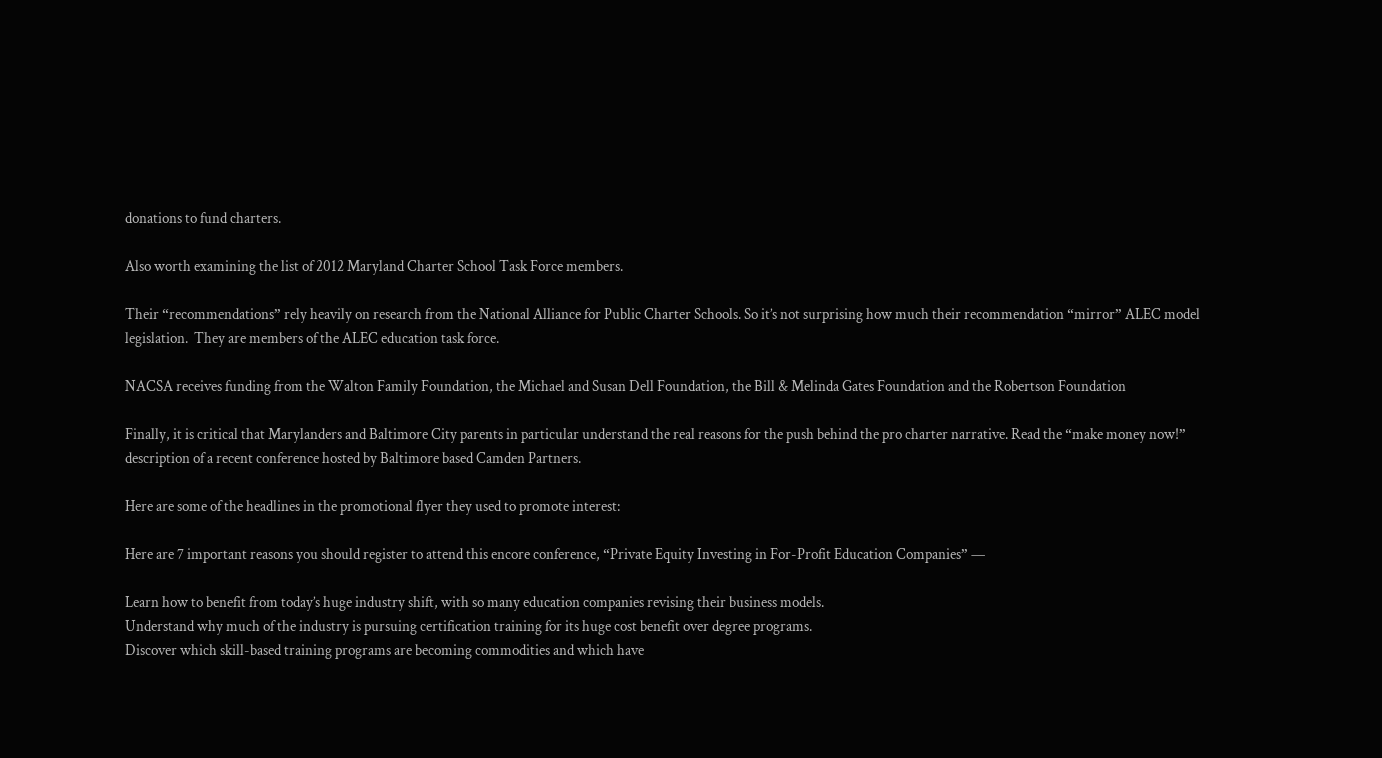donations to fund charters.

Also worth examining the list of 2012 Maryland Charter School Task Force members.

Their “recommendations” rely heavily on research from the National Alliance for Public Charter Schools. So it’s not surprising how much their recommendation “mirror” ALEC model legislation.  They are members of the ALEC education task force.

NACSA receives funding from the Walton Family Foundation, the Michael and Susan Dell Foundation, the Bill & Melinda Gates Foundation and the Robertson Foundation

Finally, it is critical that Marylanders and Baltimore City parents in particular understand the real reasons for the push behind the pro charter narrative. Read the “make money now!” description of a recent conference hosted by Baltimore based Camden Partners.

Here are some of the headlines in the promotional flyer they used to promote interest:

Here are 7 important reasons you should register to attend this encore conference, “Private Equity Investing in For-Profit Education Companies” —

Learn how to benefit from today’s huge industry shift, with so many education companies revising their business models.
Understand why much of the industry is pursuing certification training for its huge cost benefit over degree programs.
Discover which skill-based training programs are becoming commodities and which have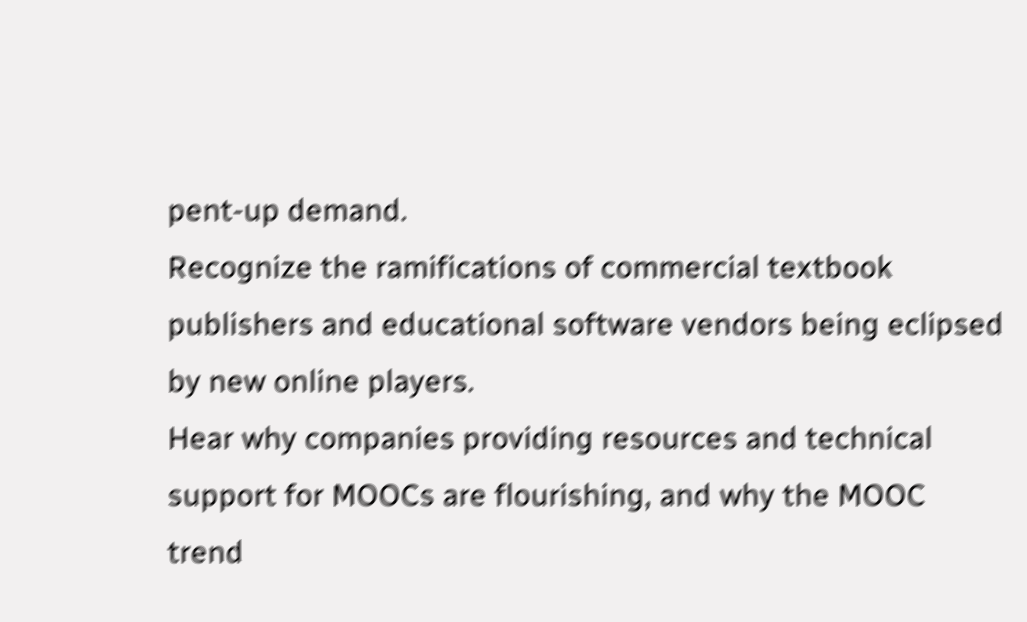pent-up demand.
Recognize the ramifications of commercial textbook publishers and educational software vendors being eclipsed by new online players.
Hear why companies providing resources and technical support for MOOCs are flourishing, and why the MOOC trend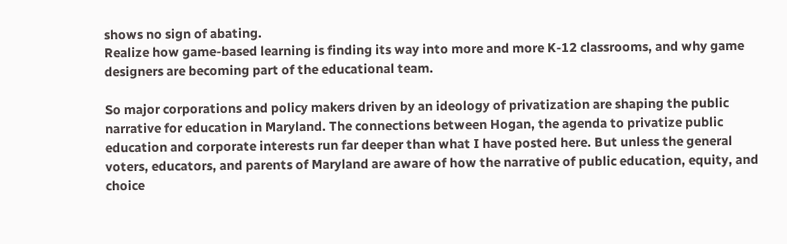shows no sign of abating.
Realize how game-based learning is finding its way into more and more K-12 classrooms, and why game designers are becoming part of the educational team.

So major corporations and policy makers driven by an ideology of privatization are shaping the public narrative for education in Maryland. The connections between Hogan, the agenda to privatize public education and corporate interests run far deeper than what I have posted here. But unless the general voters, educators, and parents of Maryland are aware of how the narrative of public education, equity, and choice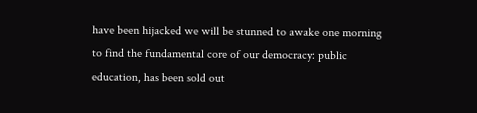have been hijacked we will be stunned to awake one morning to find the fundamental core of our democracy: public education, has been sold out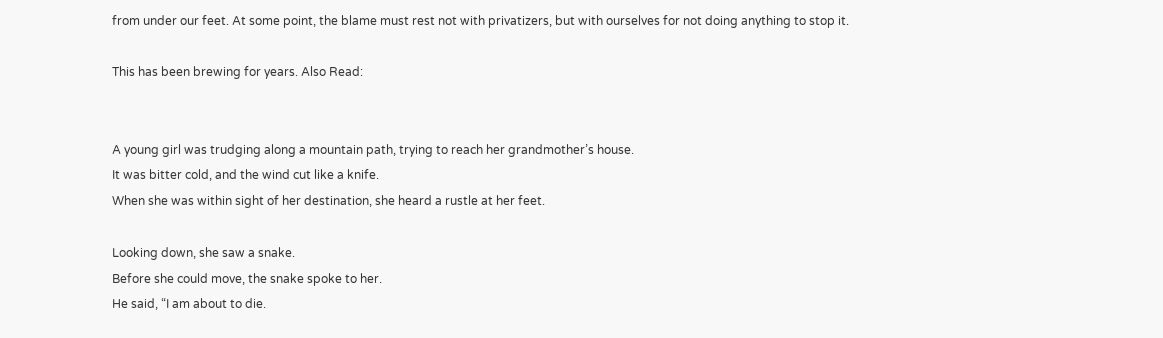from under our feet. At some point, the blame must rest not with privatizers, but with ourselves for not doing anything to stop it.

This has been brewing for years. Also Read:


A young girl was trudging along a mountain path, trying to reach her grandmother’s house.
It was bitter cold, and the wind cut like a knife.
When she was within sight of her destination, she heard a rustle at her feet.

Looking down, she saw a snake.
Before she could move, the snake spoke to her.
He said, “I am about to die.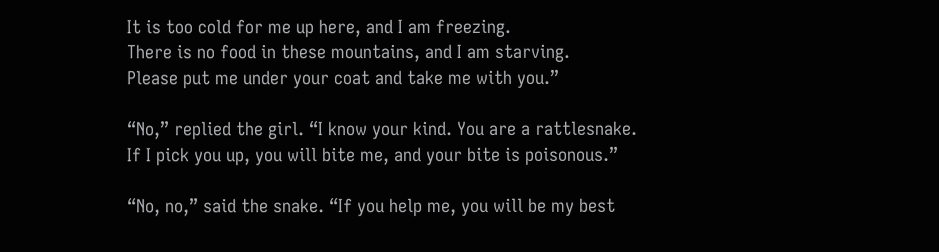It is too cold for me up here, and I am freezing.
There is no food in these mountains, and I am starving.
Please put me under your coat and take me with you.”

“No,” replied the girl. “I know your kind. You are a rattlesnake.
If I pick you up, you will bite me, and your bite is poisonous.”

“No, no,” said the snake. “If you help me, you will be my best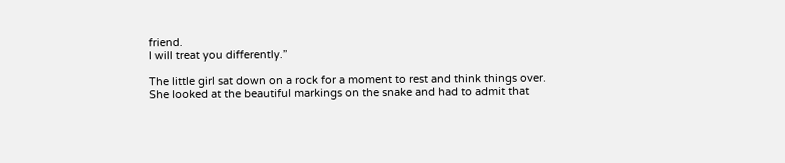friend.
I will treat you differently.”

The little girl sat down on a rock for a moment to rest and think things over.
She looked at the beautiful markings on the snake and had to admit that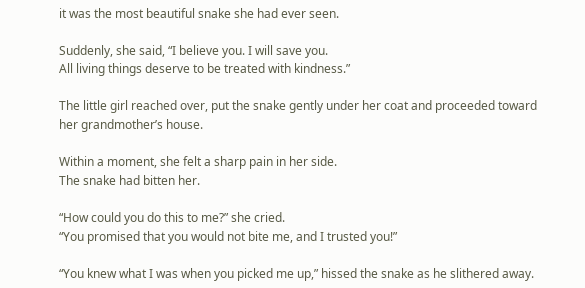it was the most beautiful snake she had ever seen.

Suddenly, she said, “I believe you. I will save you.
All living things deserve to be treated with kindness.”

The little girl reached over, put the snake gently under her coat and proceeded toward her grandmother’s house.

Within a moment, she felt a sharp pain in her side.
The snake had bitten her.

“How could you do this to me?” she cried.
“You promised that you would not bite me, and I trusted you!”

“You knew what I was when you picked me up,” hissed the snake as he slithered away.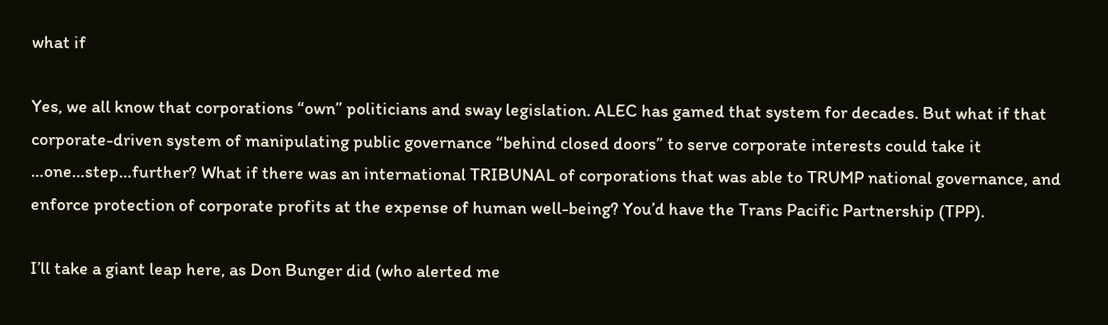what if

Yes, we all know that corporations “own” politicians and sway legislation. ALEC has gamed that system for decades. But what if that corporate-driven system of manipulating public governance “behind closed doors” to serve corporate interests could take it …one…step…further? What if there was an international TRIBUNAL of corporations that was able to TRUMP national governance, and enforce protection of corporate profits at the expense of human well-being? You’d have the Trans Pacific Partnership (TPP).

I’ll take a giant leap here, as Don Bunger did (who alerted me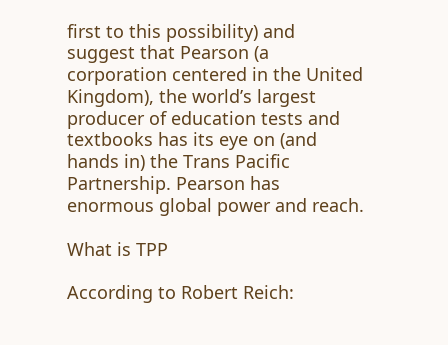first to this possibility) and suggest that Pearson (a corporation centered in the United Kingdom), the world’s largest producer of education tests and textbooks has its eye on (and hands in) the Trans Pacific Partnership. Pearson has enormous global power and reach.

What is TPP

According to Robert Reich: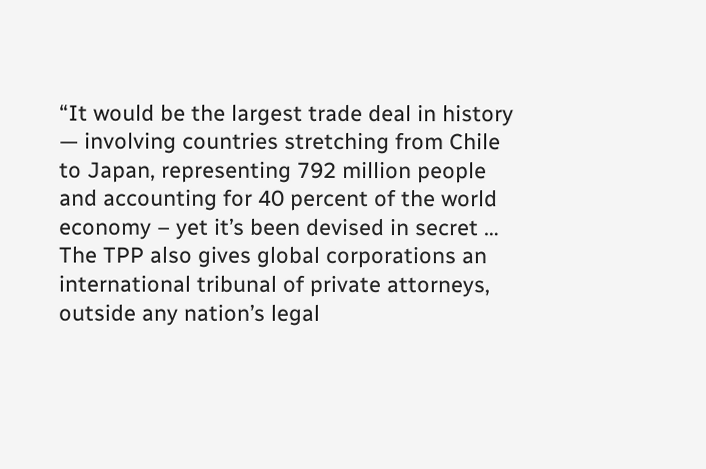“It would be the largest trade deal in history — involving countries stretching from Chile to Japan, representing 792 million people and accounting for 40 percent of the world economy – yet it’s been devised in secret … The TPP also gives global corporations an international tribunal of private attorneys, outside any nation’s legal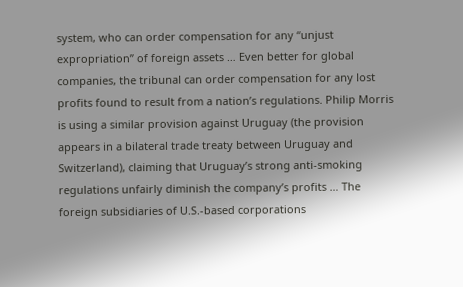system, who can order compensation for any “unjust expropriation” of foreign assets … Even better for global companies, the tribunal can order compensation for any lost profits found to result from a nation’s regulations. Philip Morris is using a similar provision against Uruguay (the provision appears in a bilateral trade treaty between Uruguay and Switzerland), claiming that Uruguay’s strong anti-smoking regulations unfairly diminish the company’s profits … The foreign subsidiaries of U.S.-based corporations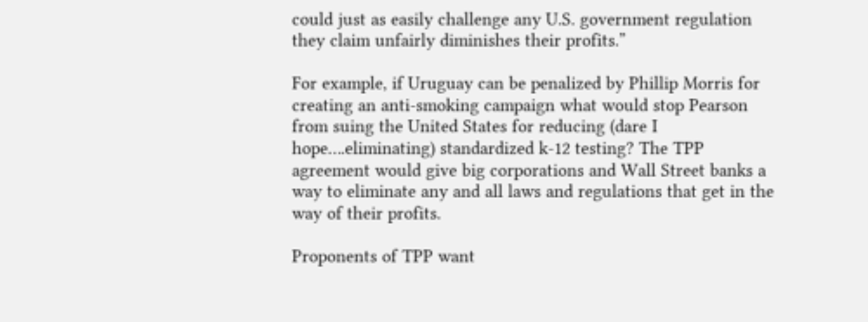could just as easily challenge any U.S. government regulation they claim unfairly diminishes their profits.”

For example, if Uruguay can be penalized by Phillip Morris for creating an anti-smoking campaign what would stop Pearson from suing the United States for reducing (dare I hope….eliminating) standardized k-12 testing? The TPP agreement would give big corporations and Wall Street banks a way to eliminate any and all laws and regulations that get in the way of their profits.

Proponents of TPP want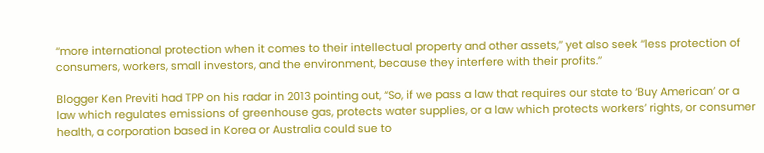‘‘more international protection when it comes to their intellectual property and other assets,’’ yet also seek ‘‘less protection of consumers, workers, small investors, and the environment, because they interfere with their profits.’’

Blogger Ken Previti had TPP on his radar in 2013 pointing out, “So, if we pass a law that requires our state to ‘Buy American’ or a law which regulates emissions of greenhouse gas, protects water supplies, or a law which protects workers’ rights, or consumer health, a corporation based in Korea or Australia could sue to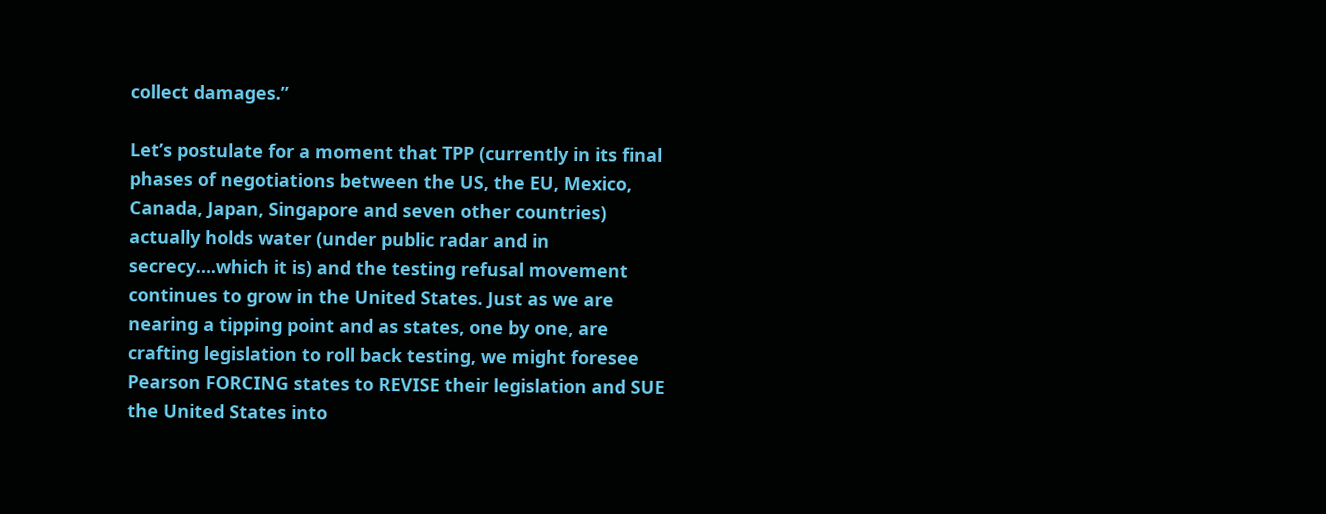collect damages.”

Let’s postulate for a moment that TPP (currently in its final phases of negotiations between the US, the EU, Mexico, Canada, Japan, Singapore and seven other countries) actually holds water (under public radar and in secrecy….which it is) and the testing refusal movement continues to grow in the United States. Just as we are nearing a tipping point and as states, one by one, are crafting legislation to roll back testing, we might foresee Pearson FORCING states to REVISE their legislation and SUE the United States into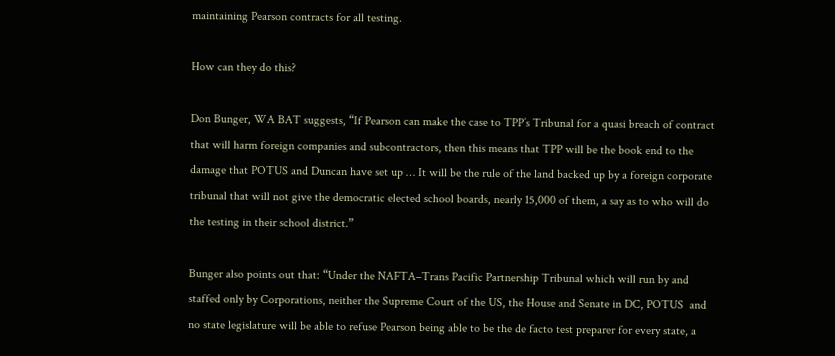maintaining Pearson contracts for all testing.

How can they do this?

Don Bunger, WA BAT suggests, “If Pearson can make the case to TPP’s Tribunal for a quasi breach of contract that will harm foreign companies and subcontractors, then this means that TPP will be the book end to the damage that POTUS and Duncan have set up … It will be the rule of the land backed up by a foreign corporate tribunal that will not give the democratic elected school boards, nearly 15,000 of them, a say as to who will do the testing in their school district.”

Bunger also points out that: “Under the NAFTA–Trans Pacific Partnership Tribunal which will run by and staffed only by Corporations, neither the Supreme Court of the US, the House and Senate in DC, POTUS  and no state legislature will be able to refuse Pearson being able to be the de facto test preparer for every state, a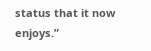status that it now enjoys.”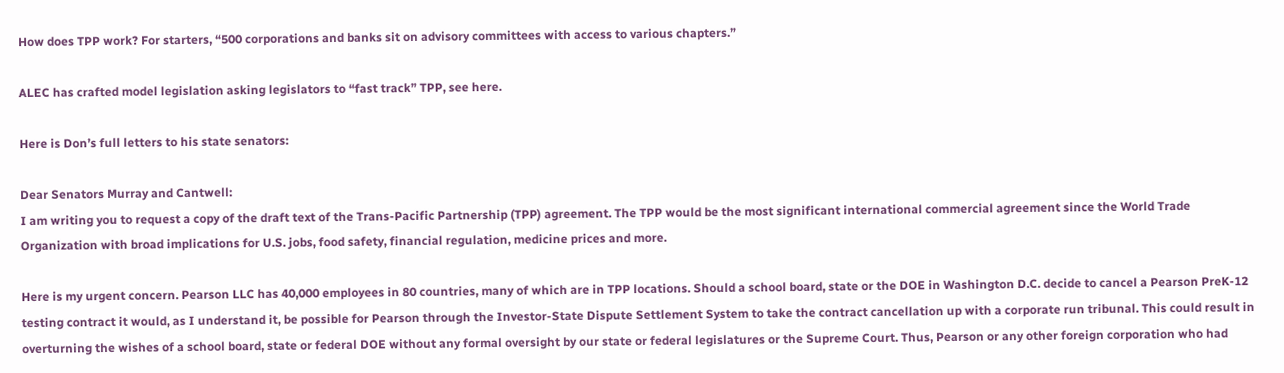How does TPP work? For starters, “500 corporations and banks sit on advisory committees with access to various chapters.”

ALEC has crafted model legislation asking legislators to “fast track” TPP, see here.

Here is Don’s full letters to his state senators:

Dear Senators Murray and Cantwell:
I am writing you to request a copy of the draft text of the Trans-Pacific Partnership (TPP) agreement. The TPP would be the most significant international commercial agreement since the World Trade Organization with broad implications for U.S. jobs, food safety, financial regulation, medicine prices and more.

Here is my urgent concern. Pearson LLC has 40,000 employees in 80 countries, many of which are in TPP locations. Should a school board, state or the DOE in Washington D.C. decide to cancel a Pearson PreK-12 testing contract it would, as I understand it, be possible for Pearson through the Investor-State Dispute Settlement System to take the contract cancellation up with a corporate run tribunal. This could result in overturning the wishes of a school board, state or federal DOE without any formal oversight by our state or federal legislatures or the Supreme Court. Thus, Pearson or any other foreign corporation who had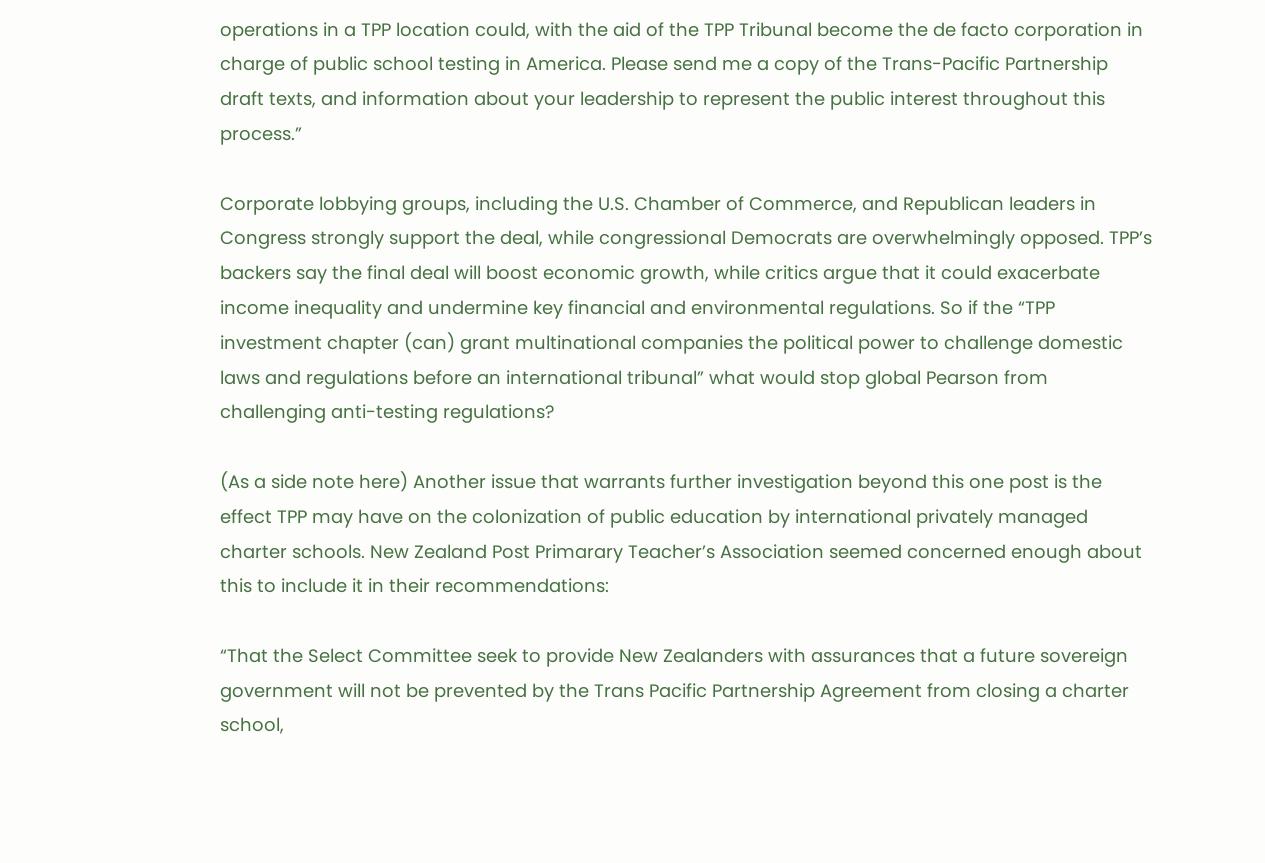operations in a TPP location could, with the aid of the TPP Tribunal become the de facto corporation in charge of public school testing in America. Please send me a copy of the Trans-Pacific Partnership draft texts, and information about your leadership to represent the public interest throughout this process.”

Corporate lobbying groups, including the U.S. Chamber of Commerce, and Republican leaders in Congress strongly support the deal, while congressional Democrats are overwhelmingly opposed. TPP’s backers say the final deal will boost economic growth, while critics argue that it could exacerbate income inequality and undermine key financial and environmental regulations. So if the “TPP investment chapter (can) grant multinational companies the political power to challenge domestic laws and regulations before an international tribunal” what would stop global Pearson from challenging anti-testing regulations?

(As a side note here) Another issue that warrants further investigation beyond this one post is the effect TPP may have on the colonization of public education by international privately managed charter schools. New Zealand Post Primarary Teacher’s Association seemed concerned enough about this to include it in their recommendations:

“That the Select Committee seek to provide New Zealanders with assurances that a future sovereign government will not be prevented by the Trans Pacific Partnership Agreement from closing a charter school,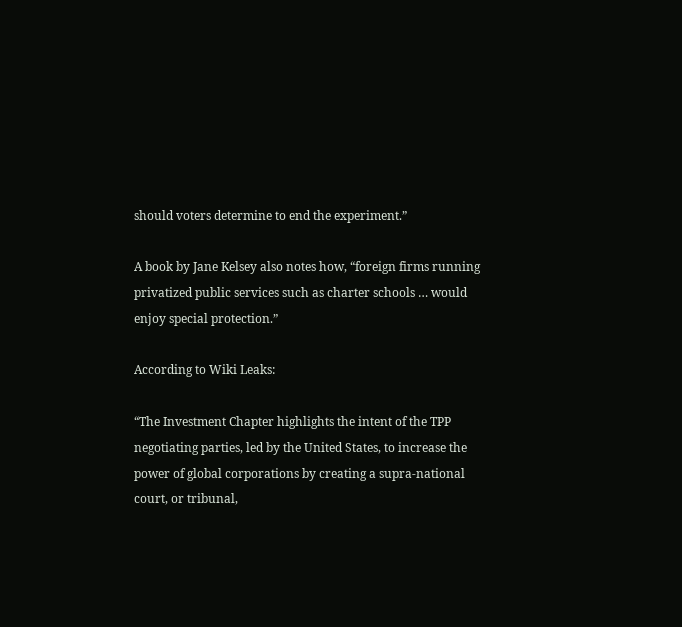should voters determine to end the experiment.”

A book by Jane Kelsey also notes how, “foreign firms running privatized public services such as charter schools … would enjoy special protection.”

According to Wiki Leaks:

“The Investment Chapter highlights the intent of the TPP negotiating parties, led by the United States, to increase the power of global corporations by creating a supra-national court, or tribunal,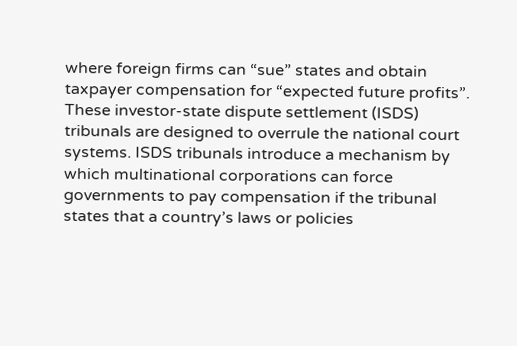where foreign firms can “sue” states and obtain taxpayer compensation for “expected future profits”. These investor-state dispute settlement (ISDS) tribunals are designed to overrule the national court systems. ISDS tribunals introduce a mechanism by which multinational corporations can force governments to pay compensation if the tribunal states that a country’s laws or policies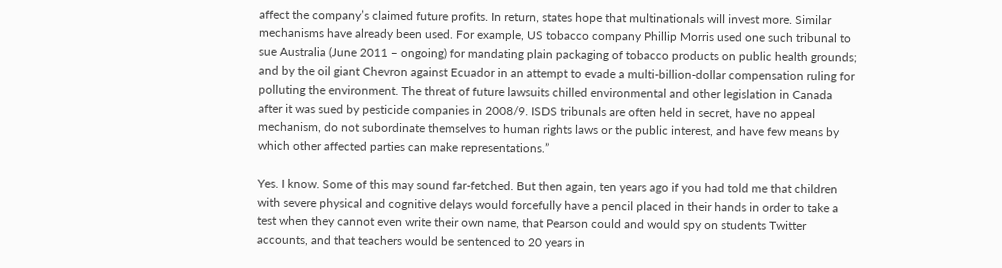affect the company’s claimed future profits. In return, states hope that multinationals will invest more. Similar mechanisms have already been used. For example, US tobacco company Phillip Morris used one such tribunal to sue Australia (June 2011 – ongoing) for mandating plain packaging of tobacco products on public health grounds; and by the oil giant Chevron against Ecuador in an attempt to evade a multi-billion-dollar compensation ruling for polluting the environment. The threat of future lawsuits chilled environmental and other legislation in Canada after it was sued by pesticide companies in 2008/9. ISDS tribunals are often held in secret, have no appeal mechanism, do not subordinate themselves to human rights laws or the public interest, and have few means by which other affected parties can make representations.”

Yes. I know. Some of this may sound far-fetched. But then again, ten years ago if you had told me that children with severe physical and cognitive delays would forcefully have a pencil placed in their hands in order to take a test when they cannot even write their own name, that Pearson could and would spy on students Twitter accounts, and that teachers would be sentenced to 20 years in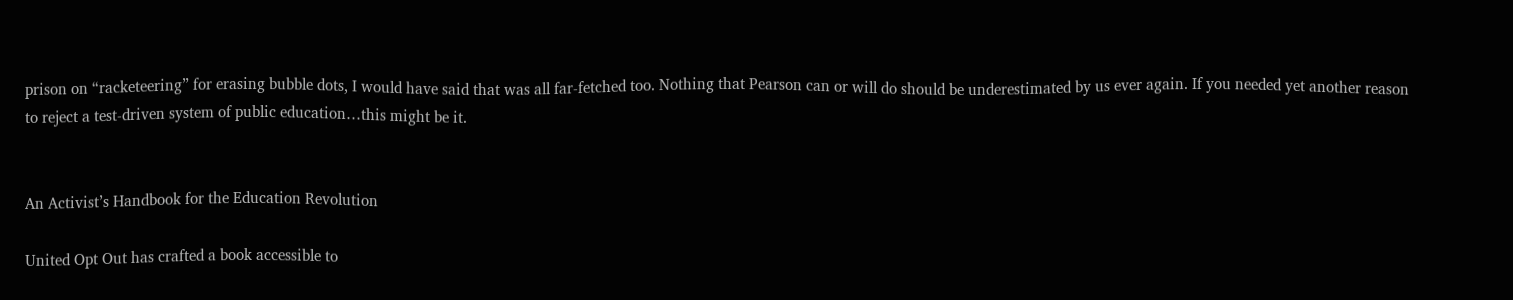prison on “racketeering” for erasing bubble dots, I would have said that was all far-fetched too. Nothing that Pearson can or will do should be underestimated by us ever again. If you needed yet another reason to reject a test-driven system of public education…this might be it.


An Activist’s Handbook for the Education Revolution

United Opt Out has crafted a book accessible to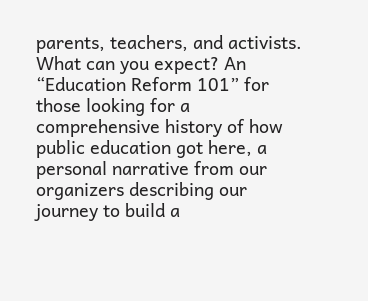parents, teachers, and activists. What can you expect? An “Education Reform 101” for those looking for a comprehensive history of how public education got here, a personal narrative from our organizers describing our journey to build a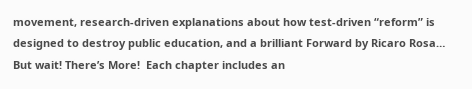movement, research-driven explanations about how test-driven “reform” is designed to destroy public education, and a brilliant Forward by Ricaro Rosa… But wait! There’s More!  Each chapter includes an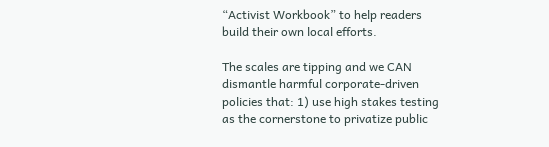“Activist Workbook” to help readers build their own local efforts.

The scales are tipping and we CAN dismantle harmful corporate-driven policies that: 1) use high stakes testing as the cornerstone to privatize public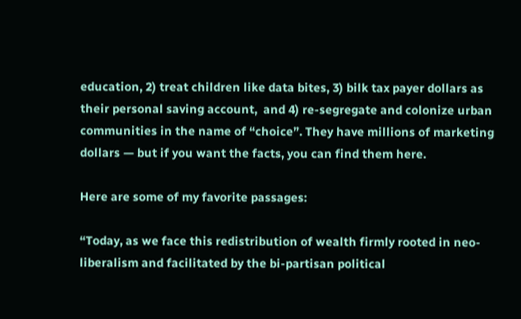education, 2) treat children like data bites, 3) bilk tax payer dollars as their personal saving account,  and 4) re-segregate and colonize urban communities in the name of “choice”. They have millions of marketing dollars — but if you want the facts, you can find them here.

Here are some of my favorite passages:

“Today, as we face this redistribution of wealth firmly rooted in neo-liberalism and facilitated by the bi-partisan political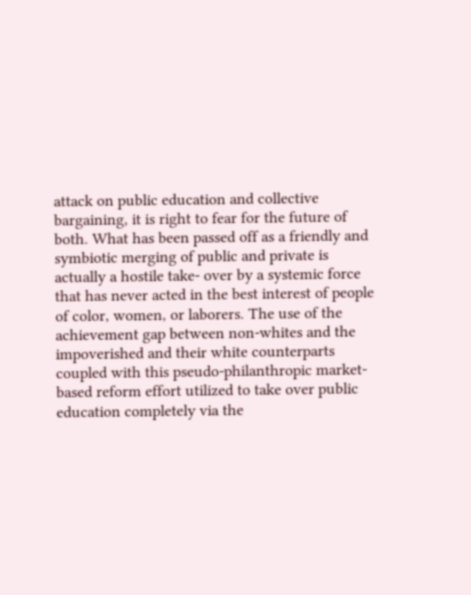attack on public education and collective bargaining, it is right to fear for the future of both. What has been passed off as a friendly and symbiotic merging of public and private is actually a hostile take- over by a systemic force that has never acted in the best interest of people of color, women, or laborers. The use of the achievement gap between non-whites and the impoverished and their white counterparts coupled with this pseudo-philanthropic market-based reform effort utilized to take over public education completely via the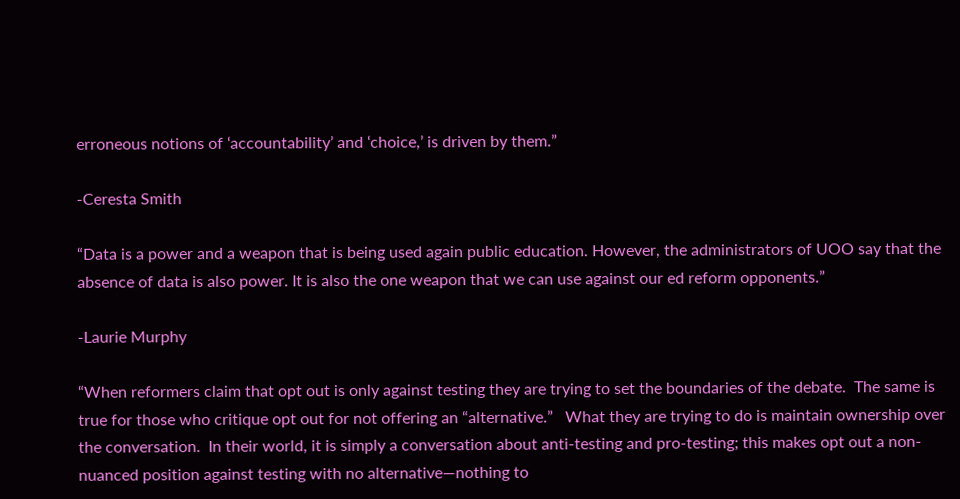erroneous notions of ‘accountability’ and ‘choice,’ is driven by them.”

-Ceresta Smith

“Data is a power and a weapon that is being used again public education. However, the administrators of UOO say that the absence of data is also power. It is also the one weapon that we can use against our ed reform opponents.”

-Laurie Murphy

“When reformers claim that opt out is only against testing they are trying to set the boundaries of the debate.  The same is true for those who critique opt out for not offering an “alternative.”   What they are trying to do is maintain ownership over the conversation.  In their world, it is simply a conversation about anti-testing and pro-testing; this makes opt out a non-nuanced position against testing with no alternative—nothing to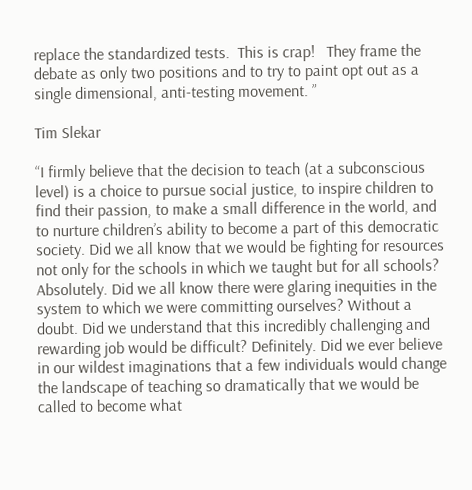replace the standardized tests.  This is crap!   They frame the debate as only two positions and to try to paint opt out as a single dimensional, anti-testing movement. ”

Tim Slekar

“I firmly believe that the decision to teach (at a subconscious level) is a choice to pursue social justice, to inspire children to find their passion, to make a small difference in the world, and to nurture children’s ability to become a part of this democratic society. Did we all know that we would be fighting for resources not only for the schools in which we taught but for all schools? Absolutely. Did we all know there were glaring inequities in the system to which we were committing ourselves? Without a doubt. Did we understand that this incredibly challenging and rewarding job would be difficult? Definitely. Did we ever believe in our wildest imaginations that a few individuals would change the landscape of teaching so dramatically that we would be called to become what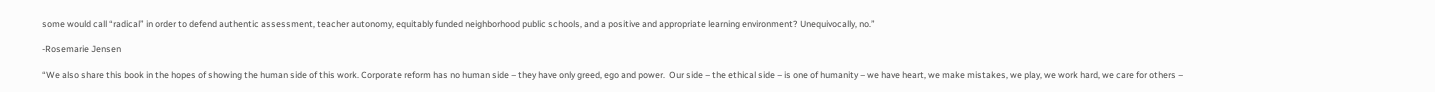some would call “radical” in order to defend authentic assessment, teacher autonomy, equitably funded neighborhood public schools, and a positive and appropriate learning environment? Unequivocally, no.”

-Rosemarie Jensen

“We also share this book in the hopes of showing the human side of this work. Corporate reform has no human side – they have only greed, ego and power.  Our side – the ethical side – is one of humanity – we have heart, we make mistakes, we play, we work hard, we care for others –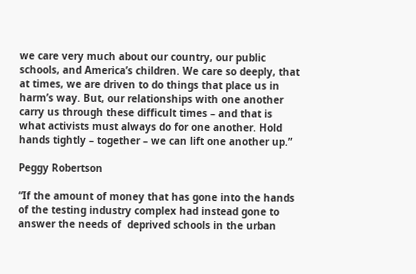we care very much about our country, our public schools, and America’s children. We care so deeply, that at times, we are driven to do things that place us in harm’s way. But, our relationships with one another carry us through these difficult times – and that is what activists must always do for one another. Hold hands tightly – together – we can lift one another up.”

Peggy Robertson

“If the amount of money that has gone into the hands of the testing industry complex had instead gone to answer the needs of  deprived schools in the urban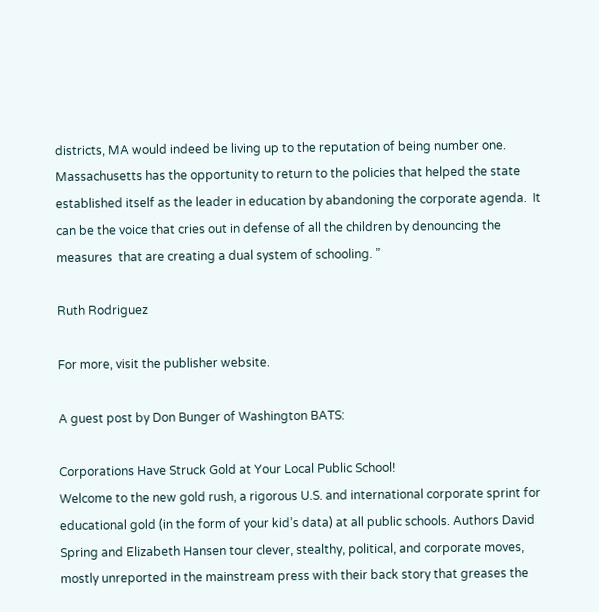districts, MA would indeed be living up to the reputation of being number one. Massachusetts has the opportunity to return to the policies that helped the state established itself as the leader in education by abandoning the corporate agenda.  It can be the voice that cries out in defense of all the children by denouncing the measures  that are creating a dual system of schooling. ”

Ruth Rodriguez

For more, visit the publisher website.

A guest post by Don Bunger of Washington BATS:

Corporations Have Struck Gold at Your Local Public School!
Welcome to the new gold rush, a rigorous U.S. and international corporate sprint for educational gold (in the form of your kid’s data) at all public schools. Authors David Spring and Elizabeth Hansen tour clever, stealthy, political, and corporate moves, mostly unreported in the mainstream press with their back story that greases the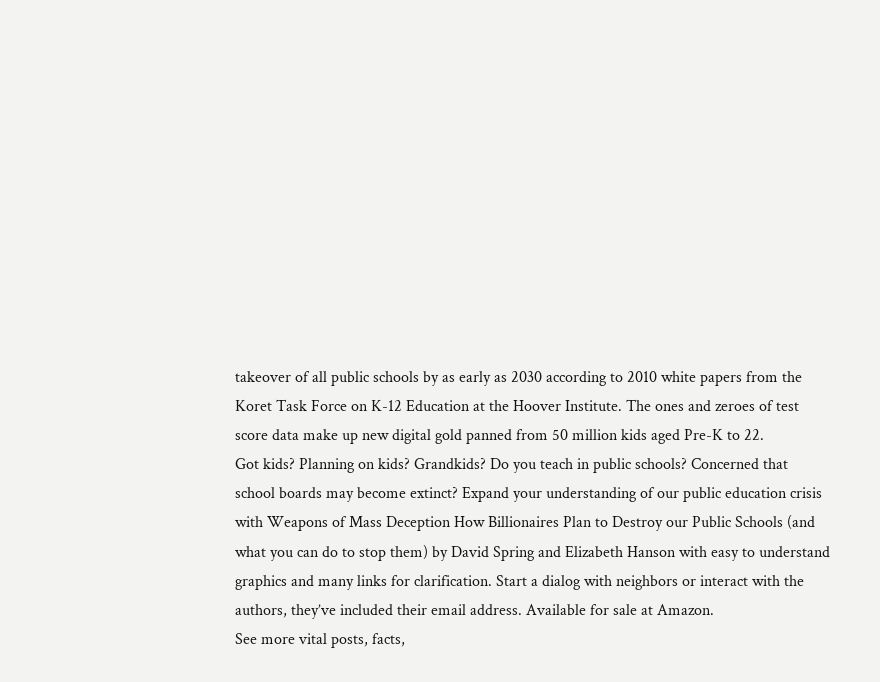takeover of all public schools by as early as 2030 according to 2010 white papers from the Koret Task Force on K-12 Education at the Hoover Institute. The ones and zeroes of test score data make up new digital gold panned from 50 million kids aged Pre-K to 22.
Got kids? Planning on kids? Grandkids? Do you teach in public schools? Concerned that school boards may become extinct? Expand your understanding of our public education crisis with Weapons of Mass Deception How Billionaires Plan to Destroy our Public Schools (and what you can do to stop them) by David Spring and Elizabeth Hanson with easy to understand graphics and many links for clarification. Start a dialog with neighbors or interact with the authors, they’ve included their email address. Available for sale at Amazon.
See more vital posts, facts,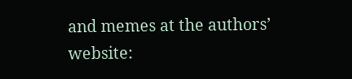and memes at the authors’ website: